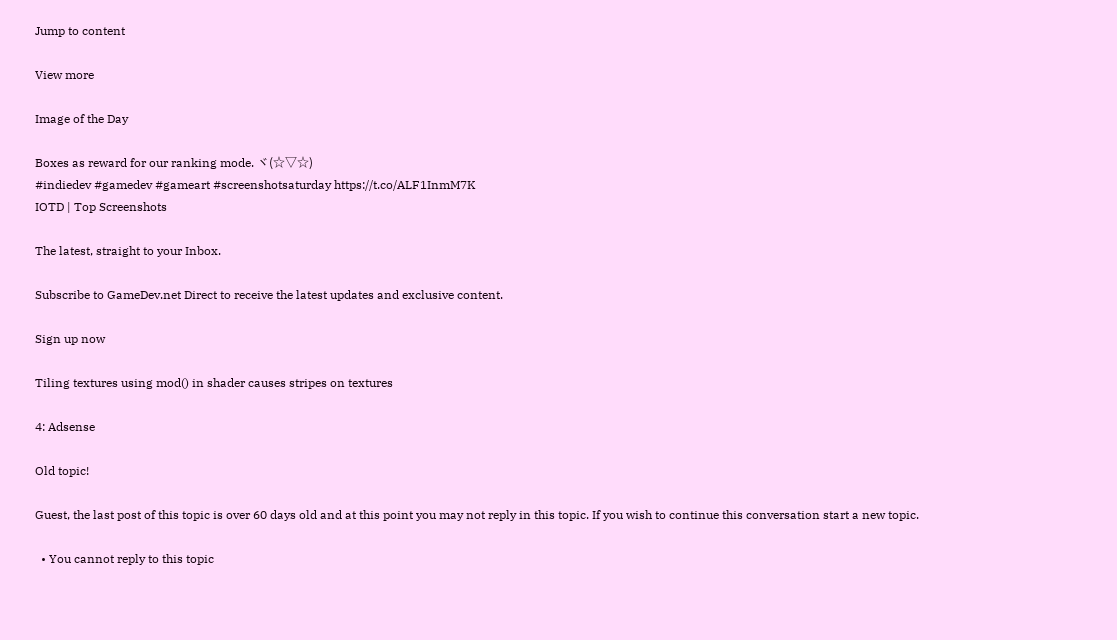Jump to content

View more

Image of the Day

Boxes as reward for our ranking mode. ヾ(☆▽☆)
#indiedev #gamedev #gameart #screenshotsaturday https://t.co/ALF1InmM7K
IOTD | Top Screenshots

The latest, straight to your Inbox.

Subscribe to GameDev.net Direct to receive the latest updates and exclusive content.

Sign up now

Tiling textures using mod() in shader causes stripes on textures

4: Adsense

Old topic!

Guest, the last post of this topic is over 60 days old and at this point you may not reply in this topic. If you wish to continue this conversation start a new topic.

  • You cannot reply to this topic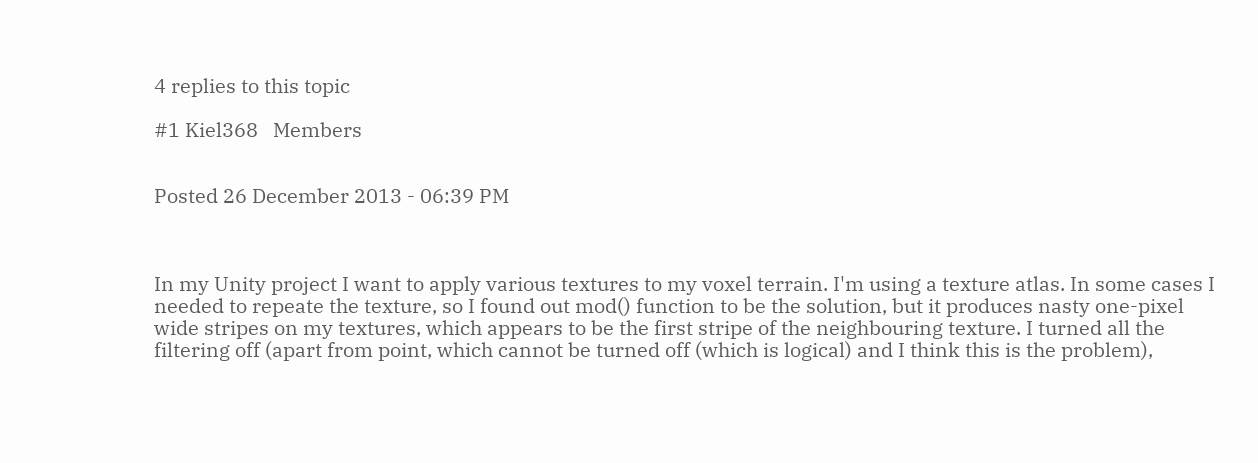4 replies to this topic

#1 Kiel368   Members


Posted 26 December 2013 - 06:39 PM



In my Unity project I want to apply various textures to my voxel terrain. I'm using a texture atlas. In some cases I needed to repeate the texture, so I found out mod() function to be the solution, but it produces nasty one-pixel wide stripes on my textures, which appears to be the first stripe of the neighbouring texture. I turned all the filtering off (apart from point, which cannot be turned off (which is logical) and I think this is the problem),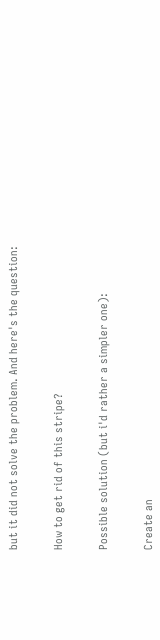but it did not solve the problem. And here's the question:


How to get rid of this stripe?


Possible solution (but i'd rather a simpler one):


Create an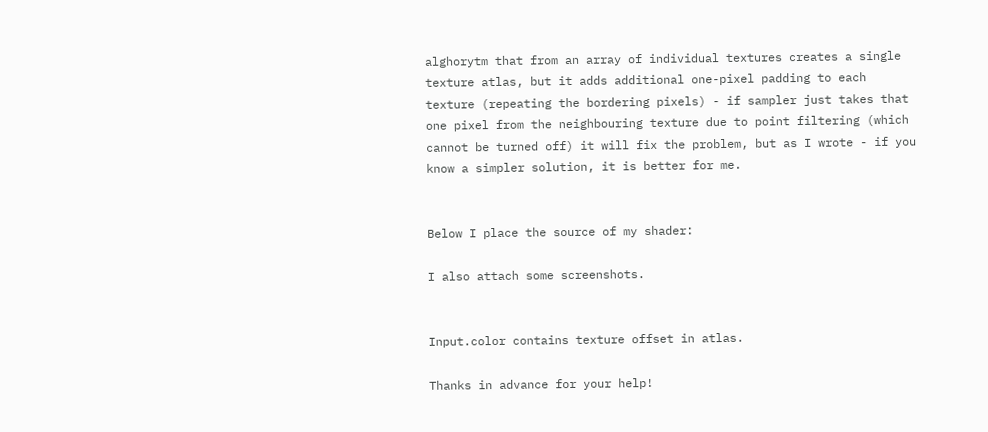alghorytm that from an array of individual textures creates a single texture atlas, but it adds additional one-pixel padding to each texture (repeating the bordering pixels) - if sampler just takes that one pixel from the neighbouring texture due to point filtering (which cannot be turned off) it will fix the problem, but as I wrote - if you know a simpler solution, it is better for me.


Below I place the source of my shader:

I also attach some screenshots.


Input.color contains texture offset in atlas.

Thanks in advance for your help!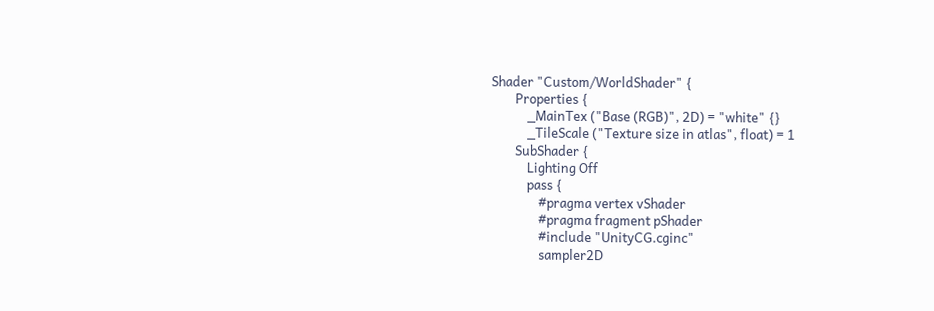Shader "Custom/WorldShader" {
        Properties {
            _MainTex ("Base (RGB)", 2D) = "white" {}
            _TileScale ("Texture size in atlas", float) = 1
        SubShader {
            Lighting Off
            pass {
                #pragma vertex vShader
                #pragma fragment pShader
                #include "UnityCG.cginc"
                sampler2D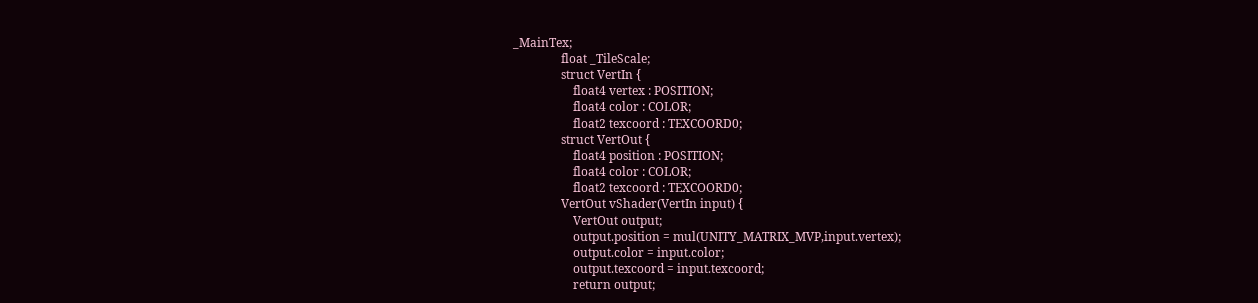_MainTex;
                float _TileScale;
                struct VertIn {
                    float4 vertex : POSITION;
                    float4 color : COLOR;
                    float2 texcoord : TEXCOORD0;
                struct VertOut {
                    float4 position : POSITION;
                    float4 color : COLOR;
                    float2 texcoord : TEXCOORD0;
                VertOut vShader(VertIn input) {
                    VertOut output;
                    output.position = mul(UNITY_MATRIX_MVP,input.vertex);
                    output.color = input.color;
                    output.texcoord = input.texcoord;
                    return output;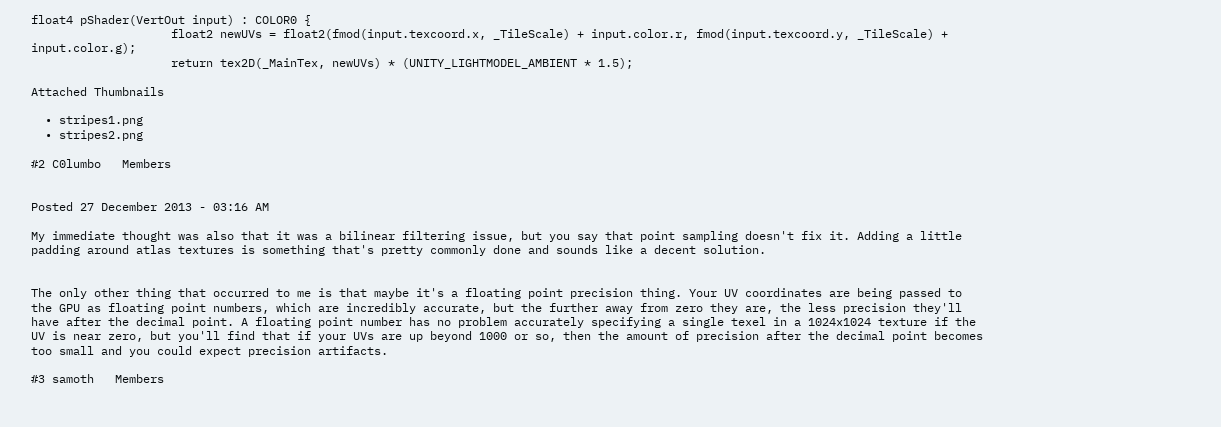float4 pShader(VertOut input) : COLOR0 {
                    float2 newUVs = float2(fmod(input.texcoord.x, _TileScale) + input.color.r, fmod(input.texcoord.y, _TileScale) + input.color.g);
                    return tex2D(_MainTex, newUVs) * (UNITY_LIGHTMODEL_AMBIENT * 1.5);

Attached Thumbnails

  • stripes1.png
  • stripes2.png

#2 C0lumbo   Members


Posted 27 December 2013 - 03:16 AM

My immediate thought was also that it was a bilinear filtering issue, but you say that point sampling doesn't fix it. Adding a little padding around atlas textures is something that's pretty commonly done and sounds like a decent solution.


The only other thing that occurred to me is that maybe it's a floating point precision thing. Your UV coordinates are being passed to the GPU as floating point numbers, which are incredibly accurate, but the further away from zero they are, the less precision they'll have after the decimal point. A floating point number has no problem accurately specifying a single texel in a 1024x1024 texture if the UV is near zero, but you'll find that if your UVs are up beyond 1000 or so, then the amount of precision after the decimal point becomes too small and you could expect precision artifacts.

#3 samoth   Members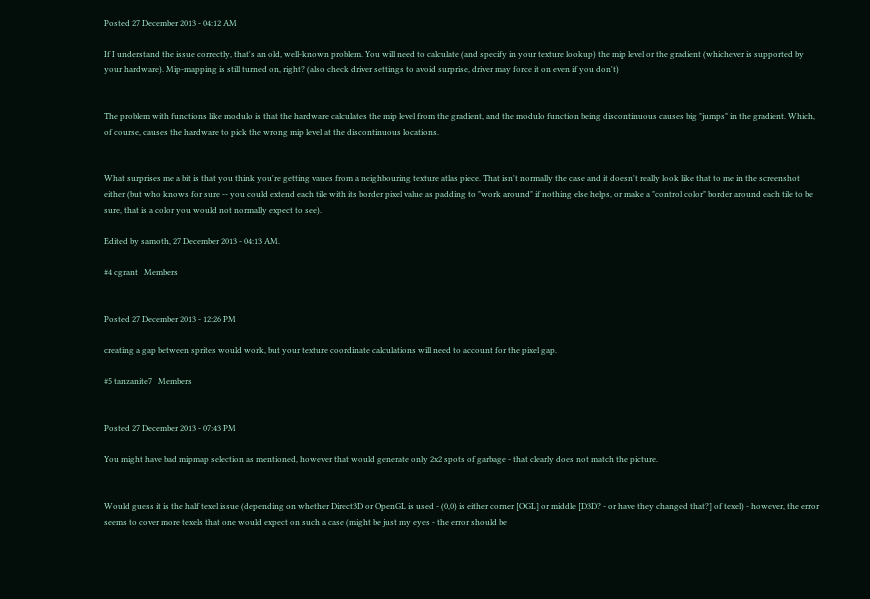Posted 27 December 2013 - 04:12 AM

If I understand the issue correctly, that's an old, well-known problem. You will need to calculate (and specify in your texture lookup) the mip level or the gradient (whichever is supported by your hardware). Mip-mapping is still turned on, right? (also check driver settings to avoid surprise, driver may force it on even if you don't)


The problem with functions like modulo is that the hardware calculates the mip level from the gradient, and the modulo function being discontinuous causes big "jumps" in the gradient. Which, of course, causes the hardware to pick the wrong mip level at the discontinuous locations.


What surprises me a bit is that you think you're getting vaues from a neighbouring texture atlas piece. That isn't normally the case and it doesn't really look like that to me in the screenshot either (but who knows for sure -- you could extend each tile with its border pixel value as padding to "work around" if nothing else helps, or make a "control color" border around each tile to be sure, that is a color you would not normally expect to see).

Edited by samoth, 27 December 2013 - 04:13 AM.

#4 cgrant   Members


Posted 27 December 2013 - 12:26 PM

creating a gap between sprites would work, but your texture coordinate calculations will need to account for the pixel gap.

#5 tanzanite7   Members


Posted 27 December 2013 - 07:43 PM

You might have bad mipmap selection as mentioned, however that would generate only 2x2 spots of garbage - that clearly does not match the picture.


Would guess it is the half texel issue (depending on whether Direct3D or OpenGL is used - (0,0) is either corner [OGL] or middle [D3D? - or have they changed that?] of texel) - however, the error seems to cover more texels that one would expect on such a case (might be just my eyes - the error should be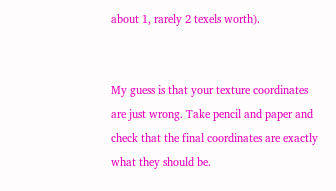about 1, rarely 2 texels worth).


My guess is that your texture coordinates are just wrong. Take pencil and paper and check that the final coordinates are exactly what they should be.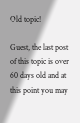Old topic!

Guest, the last post of this topic is over 60 days old and at this point you may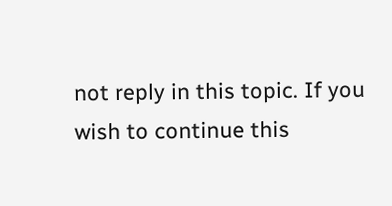not reply in this topic. If you wish to continue this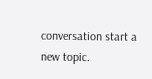conversation start a new topic.